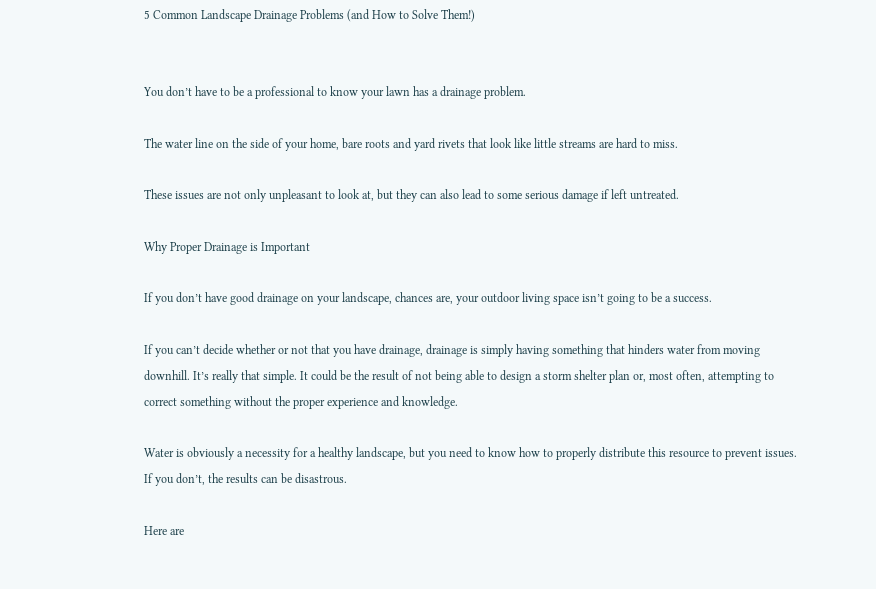5 Common Landscape Drainage Problems (and How to Solve Them!)


You don’t have to be a professional to know your lawn has a drainage problem.

The water line on the side of your home, bare roots and yard rivets that look like little streams are hard to miss.

These issues are not only unpleasant to look at, but they can also lead to some serious damage if left untreated.

Why Proper Drainage is Important

If you don’t have good drainage on your landscape, chances are, your outdoor living space isn’t going to be a success.

If you can’t decide whether or not that you have drainage, drainage is simply having something that hinders water from moving downhill. It’s really that simple. It could be the result of not being able to design a storm shelter plan or, most often, attempting to correct something without the proper experience and knowledge.

Water is obviously a necessity for a healthy landscape, but you need to know how to properly distribute this resource to prevent issues. If you don’t, the results can be disastrous.

Here are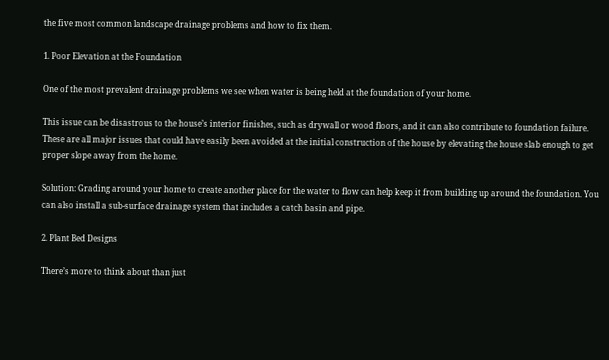the five most common landscape drainage problems and how to fix them.

1. Poor Elevation at the Foundation

One of the most prevalent drainage problems we see when water is being held at the foundation of your home.

This issue can be disastrous to the house’s interior finishes, such as drywall or wood floors, and it can also contribute to foundation failure. These are all major issues that could have easily been avoided at the initial construction of the house by elevating the house slab enough to get proper slope away from the home.

Solution: Grading around your home to create another place for the water to flow can help keep it from building up around the foundation. You can also install a sub-surface drainage system that includes a catch basin and pipe.

2. Plant Bed Designs

There’s more to think about than just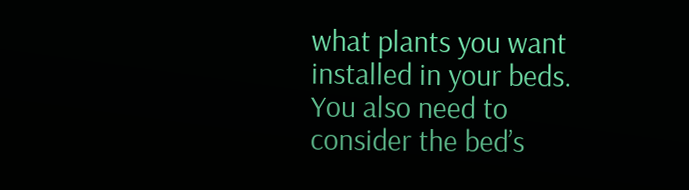what plants you want installed in your beds. You also need to consider the bed’s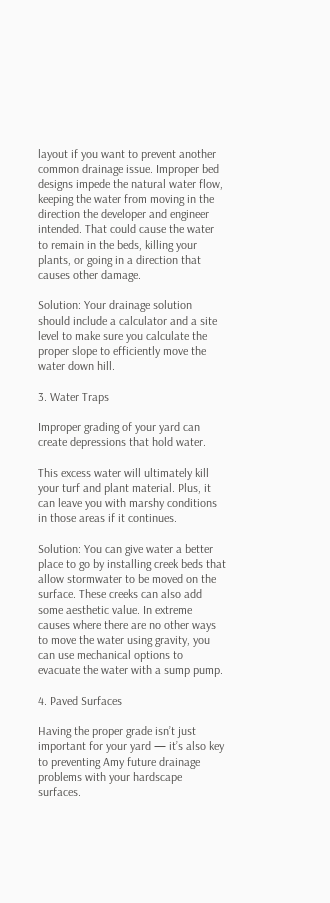layout if you want to prevent another common drainage issue. Improper bed designs impede the natural water flow, keeping the water from moving in the direction the developer and engineer intended. That could cause the water to remain in the beds, killing your plants, or going in a direction that causes other damage.

Solution: Your drainage solution should include a calculator and a site level to make sure you calculate the proper slope to efficiently move the water down hill.

3. Water Traps

Improper grading of your yard can create depressions that hold water.

This excess water will ultimately kill your turf and plant material. Plus, it can leave you with marshy conditions in those areas if it continues.

Solution: You can give water a better place to go by installing creek beds that allow stormwater to be moved on the surface. These creeks can also add some aesthetic value. In extreme causes where there are no other ways to move the water using gravity, you can use mechanical options to evacuate the water with a sump pump.

4. Paved Surfaces

Having the proper grade isn’t just important for your yard — it’s also key to preventing Amy future drainage problems with your hardscape surfaces.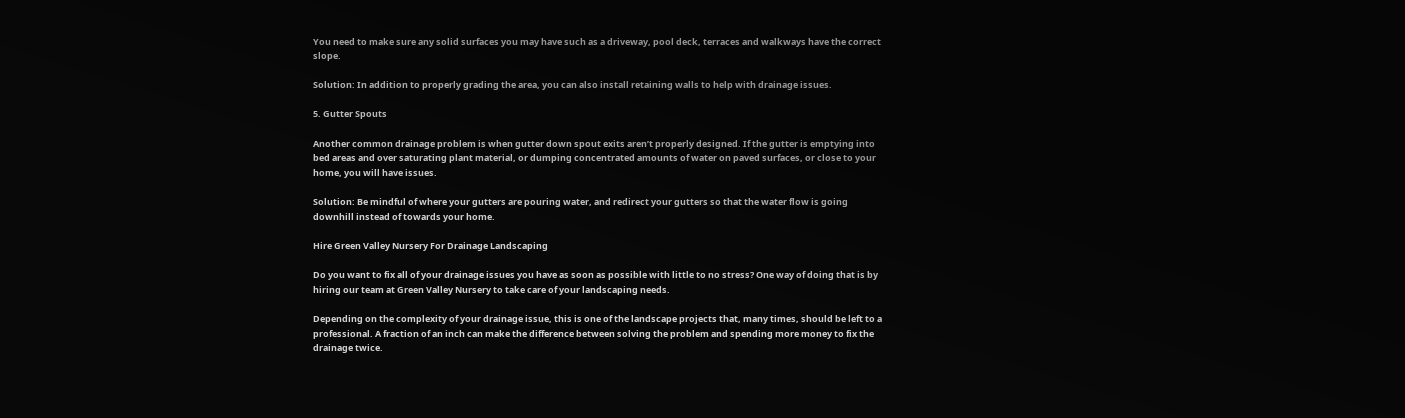You need to make sure any solid surfaces you may have such as a driveway, pool deck, terraces and walkways have the correct slope.

Solution: In addition to properly grading the area, you can also install retaining walls to help with drainage issues.

5. Gutter Spouts

Another common drainage problem is when gutter down spout exits aren’t properly designed. If the gutter is emptying into bed areas and over saturating plant material, or dumping concentrated amounts of water on paved surfaces, or close to your home, you will have issues.

Solution: Be mindful of where your gutters are pouring water, and redirect your gutters so that the water flow is going downhill instead of towards your home.

Hire Green Valley Nursery For Drainage Landscaping

Do you want to fix all of your drainage issues you have as soon as possible with little to no stress? One way of doing that is by hiring our team at Green Valley Nursery to take care of your landscaping needs.

Depending on the complexity of your drainage issue, this is one of the landscape projects that, many times, should be left to a professional. A fraction of an inch can make the difference between solving the problem and spending more money to fix the drainage twice.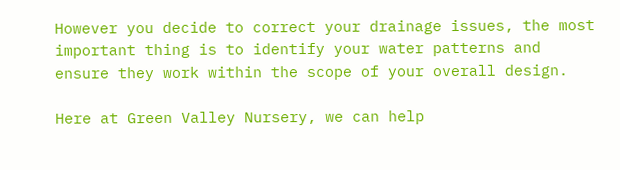However you decide to correct your drainage issues, the most important thing is to identify your water patterns and ensure they work within the scope of your overall design.

Here at Green Valley Nursery, we can help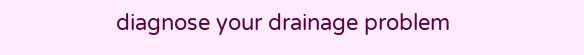diagnose your drainage problem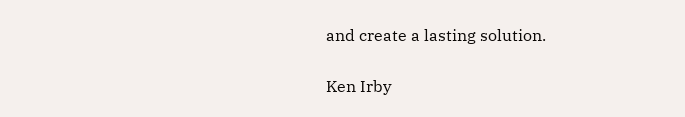and create a lasting solution.

Ken Irby